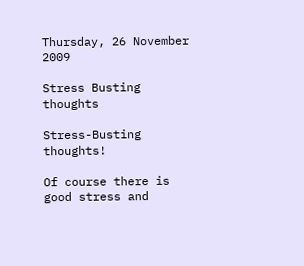Thursday, 26 November 2009

Stress Busting thoughts

Stress-Busting thoughts!

Of course there is good stress and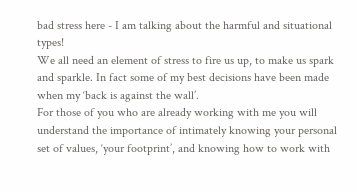bad stress here - I am talking about the harmful and situational types!
We all need an element of stress to fire us up, to make us spark and sparkle. In fact some of my best decisions have been made when my ‘back is against the wall’.
For those of you who are already working with me you will understand the importance of intimately knowing your personal set of values, ‘your footprint’, and knowing how to work with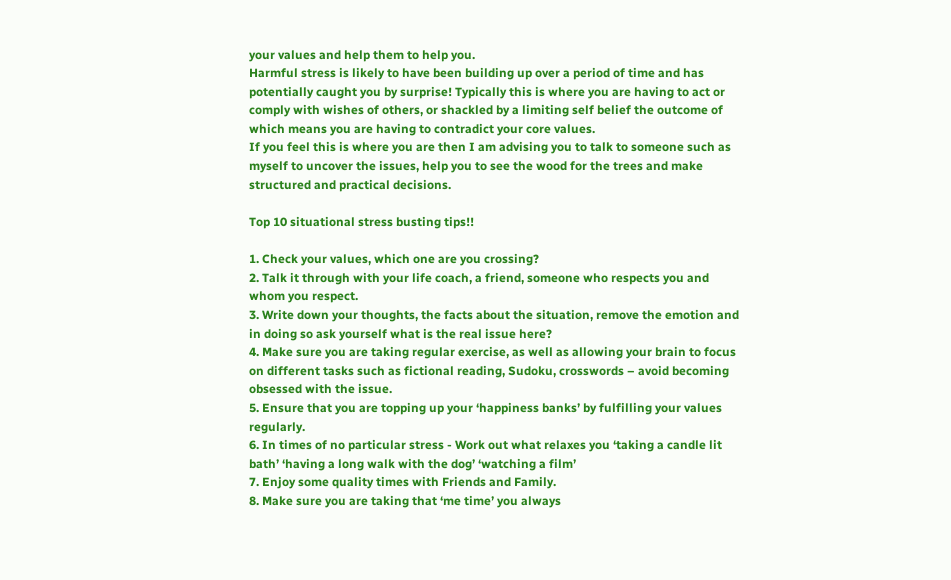your values and help them to help you.
Harmful stress is likely to have been building up over a period of time and has potentially caught you by surprise! Typically this is where you are having to act or comply with wishes of others, or shackled by a limiting self belief the outcome of which means you are having to contradict your core values.
If you feel this is where you are then I am advising you to talk to someone such as myself to uncover the issues, help you to see the wood for the trees and make structured and practical decisions.

Top 10 situational stress busting tips!!

1. Check your values, which one are you crossing?
2. Talk it through with your life coach, a friend, someone who respects you and whom you respect.
3. Write down your thoughts, the facts about the situation, remove the emotion and in doing so ask yourself what is the real issue here?
4. Make sure you are taking regular exercise, as well as allowing your brain to focus on different tasks such as fictional reading, Sudoku, crosswords – avoid becoming obsessed with the issue.
5. Ensure that you are topping up your ‘happiness banks’ by fulfilling your values regularly.
6. In times of no particular stress - Work out what relaxes you ‘taking a candle lit bath’ ‘having a long walk with the dog’ ‘watching a film’
7. Enjoy some quality times with Friends and Family.
8. Make sure you are taking that ‘me time’ you always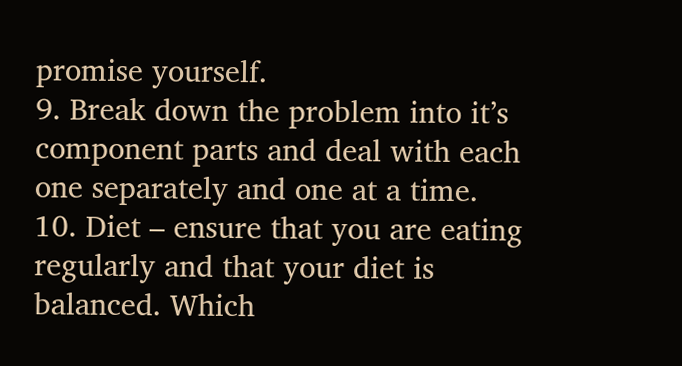promise yourself.
9. Break down the problem into it’s component parts and deal with each one separately and one at a time.
10. Diet – ensure that you are eating regularly and that your diet is balanced. Which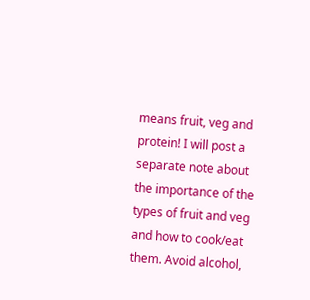means fruit, veg and protein! I will post a separate note about the importance of the types of fruit and veg and how to cook/eat them. Avoid alcohol,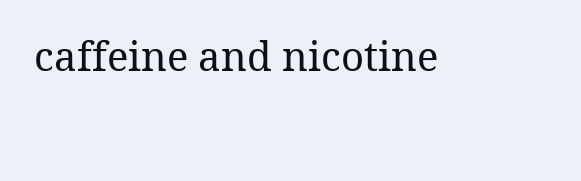caffeine and nicotine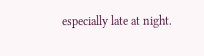especially late at night.